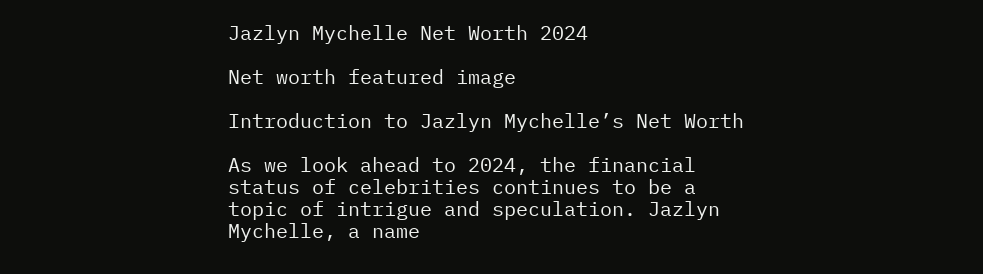Jazlyn Mychelle Net Worth 2024

Net worth featured image

Introduction to Jazlyn Mychelle’s Net Worth

As we look ahead to 2024, the financial status of celebrities continues to be a topic of intrigue and speculation. Jazlyn Mychelle, a name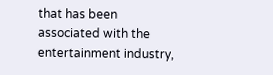that has been associated with the entertainment industry,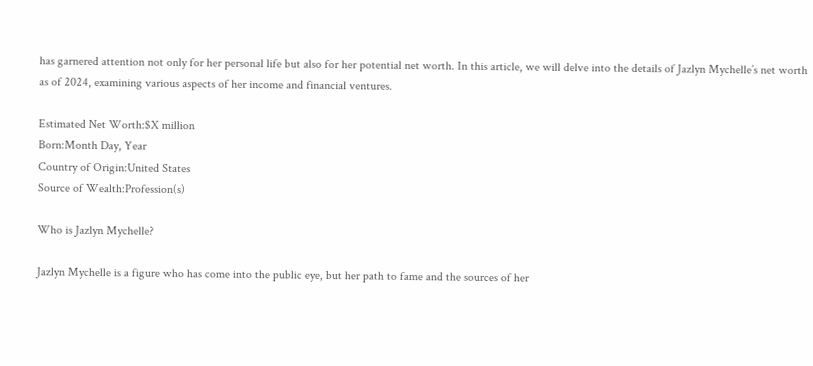has garnered attention not only for her personal life but also for her potential net worth. In this article, we will delve into the details of Jazlyn Mychelle’s net worth as of 2024, examining various aspects of her income and financial ventures.

Estimated Net Worth:$X million
Born:Month Day, Year
Country of Origin:United States
Source of Wealth:Profession(s)

Who is Jazlyn Mychelle?

Jazlyn Mychelle is a figure who has come into the public eye, but her path to fame and the sources of her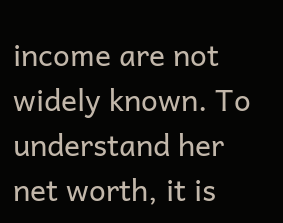income are not widely known. To understand her net worth, it is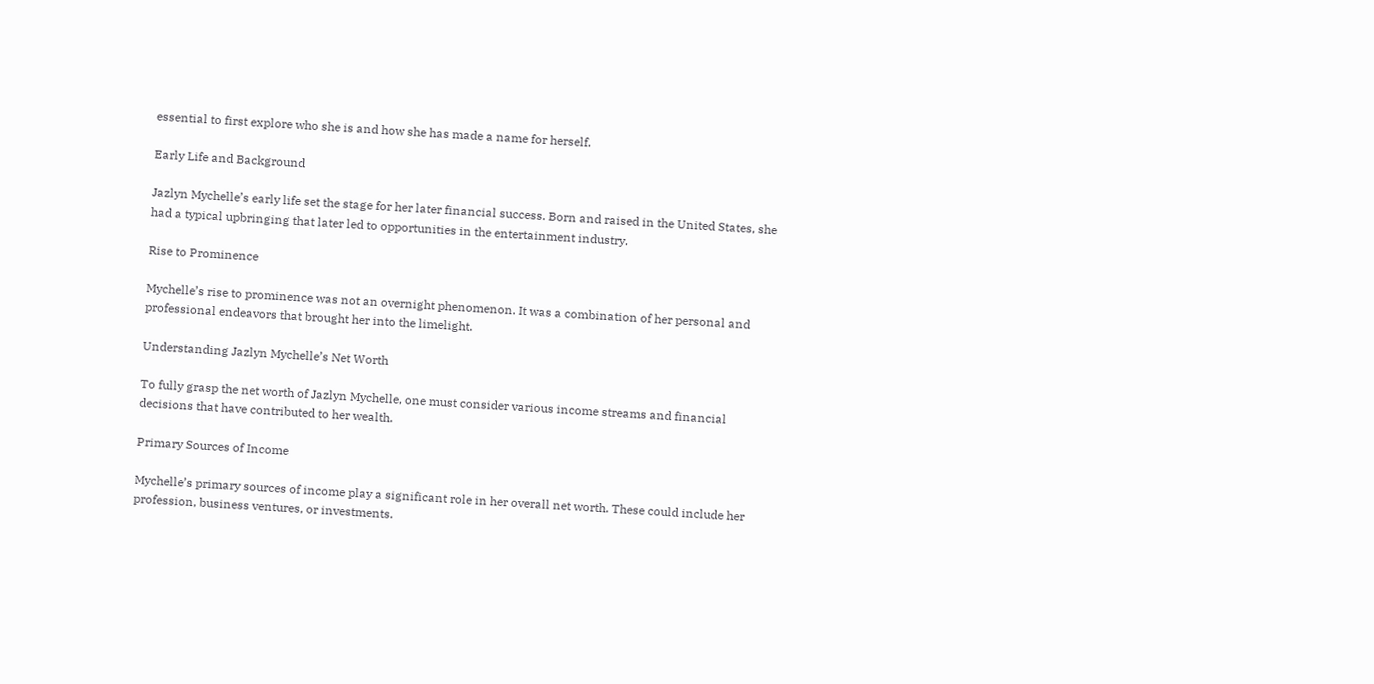essential to first explore who she is and how she has made a name for herself.

Early Life and Background

Jazlyn Mychelle’s early life set the stage for her later financial success. Born and raised in the United States, she had a typical upbringing that later led to opportunities in the entertainment industry.

Rise to Prominence

Mychelle’s rise to prominence was not an overnight phenomenon. It was a combination of her personal and professional endeavors that brought her into the limelight.

Understanding Jazlyn Mychelle’s Net Worth

To fully grasp the net worth of Jazlyn Mychelle, one must consider various income streams and financial decisions that have contributed to her wealth.

Primary Sources of Income

Mychelle’s primary sources of income play a significant role in her overall net worth. These could include her profession, business ventures, or investments.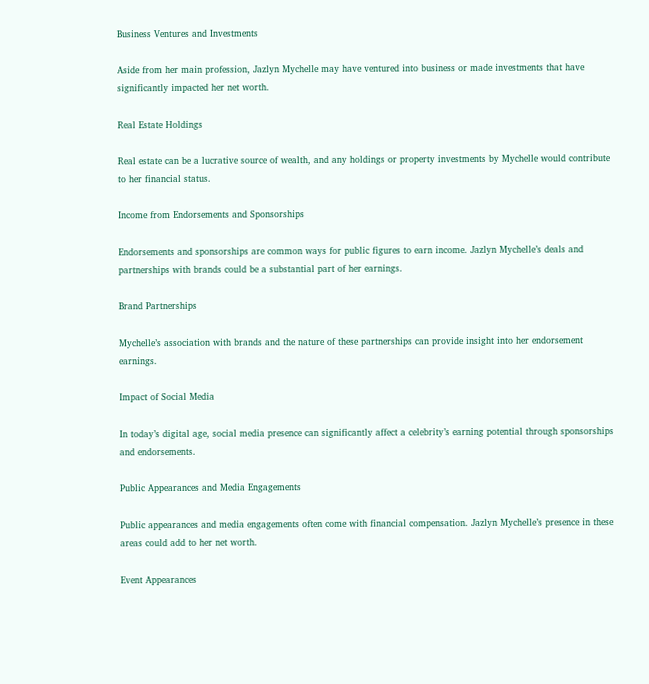Business Ventures and Investments

Aside from her main profession, Jazlyn Mychelle may have ventured into business or made investments that have significantly impacted her net worth.

Real Estate Holdings

Real estate can be a lucrative source of wealth, and any holdings or property investments by Mychelle would contribute to her financial status.

Income from Endorsements and Sponsorships

Endorsements and sponsorships are common ways for public figures to earn income. Jazlyn Mychelle’s deals and partnerships with brands could be a substantial part of her earnings.

Brand Partnerships

Mychelle’s association with brands and the nature of these partnerships can provide insight into her endorsement earnings.

Impact of Social Media

In today’s digital age, social media presence can significantly affect a celebrity’s earning potential through sponsorships and endorsements.

Public Appearances and Media Engagements

Public appearances and media engagements often come with financial compensation. Jazlyn Mychelle’s presence in these areas could add to her net worth.

Event Appearances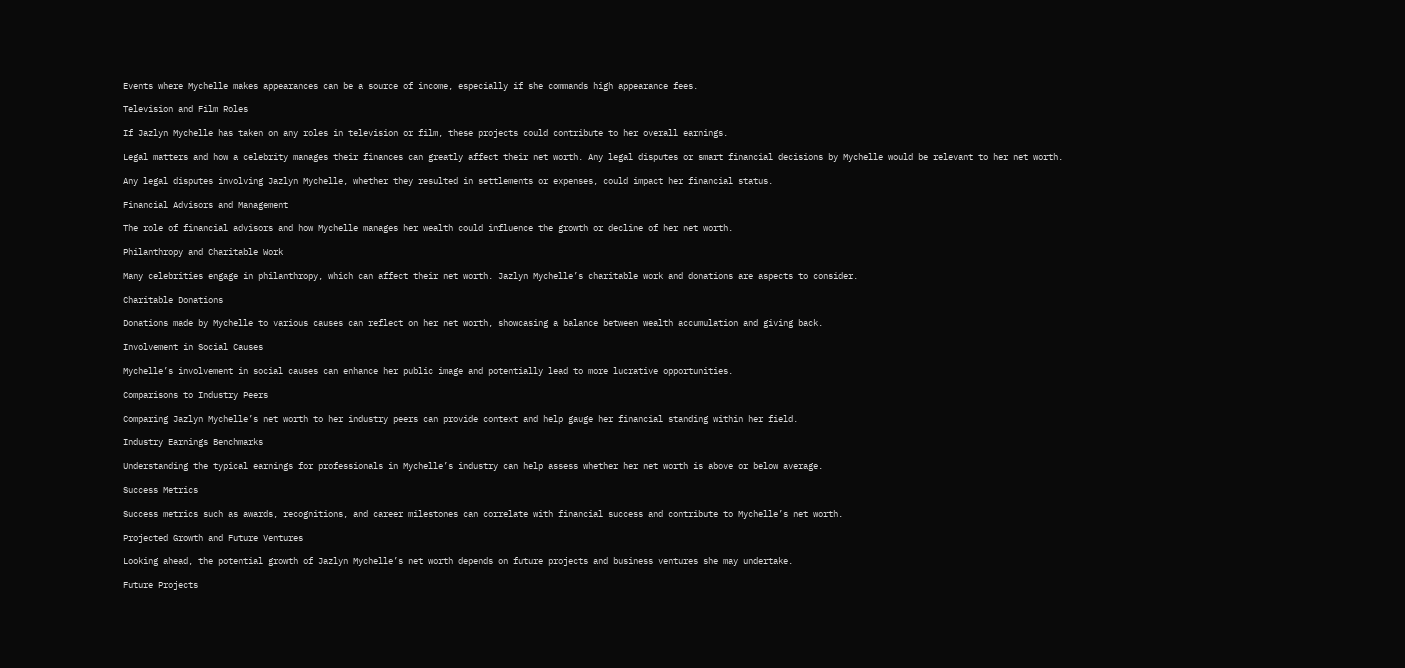Events where Mychelle makes appearances can be a source of income, especially if she commands high appearance fees.

Television and Film Roles

If Jazlyn Mychelle has taken on any roles in television or film, these projects could contribute to her overall earnings.

Legal matters and how a celebrity manages their finances can greatly affect their net worth. Any legal disputes or smart financial decisions by Mychelle would be relevant to her net worth.

Any legal disputes involving Jazlyn Mychelle, whether they resulted in settlements or expenses, could impact her financial status.

Financial Advisors and Management

The role of financial advisors and how Mychelle manages her wealth could influence the growth or decline of her net worth.

Philanthropy and Charitable Work

Many celebrities engage in philanthropy, which can affect their net worth. Jazlyn Mychelle’s charitable work and donations are aspects to consider.

Charitable Donations

Donations made by Mychelle to various causes can reflect on her net worth, showcasing a balance between wealth accumulation and giving back.

Involvement in Social Causes

Mychelle’s involvement in social causes can enhance her public image and potentially lead to more lucrative opportunities.

Comparisons to Industry Peers

Comparing Jazlyn Mychelle’s net worth to her industry peers can provide context and help gauge her financial standing within her field.

Industry Earnings Benchmarks

Understanding the typical earnings for professionals in Mychelle’s industry can help assess whether her net worth is above or below average.

Success Metrics

Success metrics such as awards, recognitions, and career milestones can correlate with financial success and contribute to Mychelle’s net worth.

Projected Growth and Future Ventures

Looking ahead, the potential growth of Jazlyn Mychelle’s net worth depends on future projects and business ventures she may undertake.

Future Projects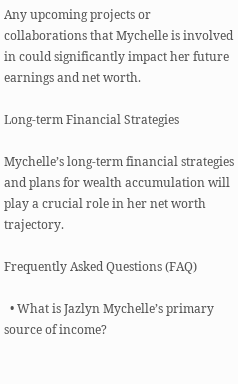Any upcoming projects or collaborations that Mychelle is involved in could significantly impact her future earnings and net worth.

Long-term Financial Strategies

Mychelle’s long-term financial strategies and plans for wealth accumulation will play a crucial role in her net worth trajectory.

Frequently Asked Questions (FAQ)

  • What is Jazlyn Mychelle’s primary source of income?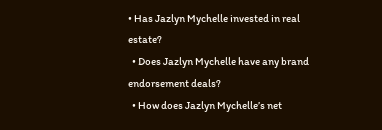• Has Jazlyn Mychelle invested in real estate?
  • Does Jazlyn Mychelle have any brand endorsement deals?
  • How does Jazlyn Mychelle’s net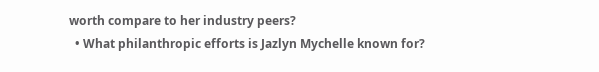worth compare to her industry peers?
  • What philanthropic efforts is Jazlyn Mychelle known for?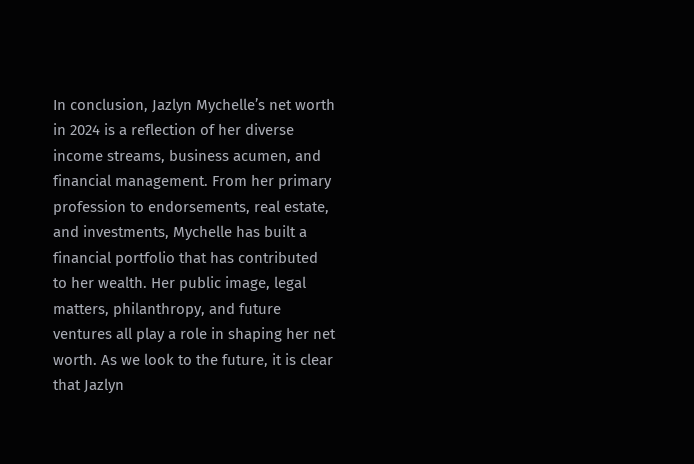In conclusion, Jazlyn Mychelle’s net worth in 2024 is a reflection of her diverse income streams, business acumen, and financial management. From her primary profession to endorsements, real estate, and investments, Mychelle has built a financial portfolio that has contributed to her wealth. Her public image, legal matters, philanthropy, and future ventures all play a role in shaping her net worth. As we look to the future, it is clear that Jazlyn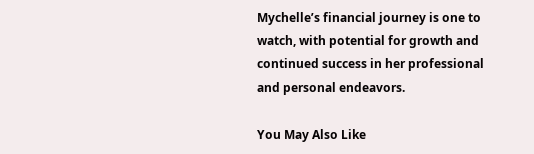Mychelle’s financial journey is one to watch, with potential for growth and continued success in her professional and personal endeavors.

You May Also Like